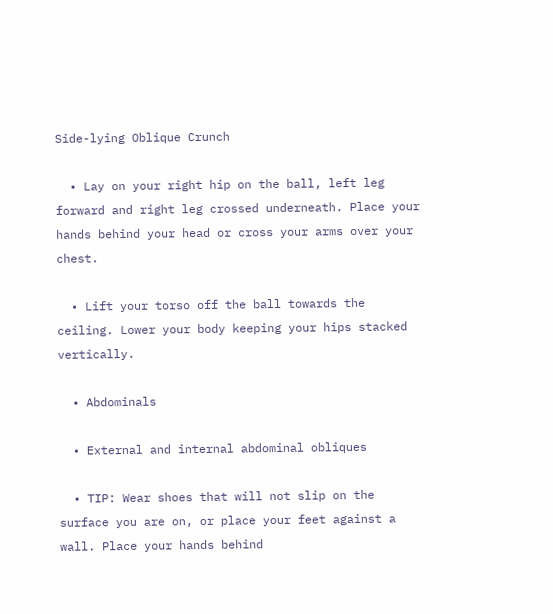Side-lying Oblique Crunch

  • Lay on your right hip on the ball, left leg forward and right leg crossed underneath. Place your hands behind your head or cross your arms over your chest.

  • Lift your torso off the ball towards the ceiling. Lower your body keeping your hips stacked vertically.

  • Abdominals

  • External and internal abdominal obliques

  • TIP: Wear shoes that will not slip on the surface you are on, or place your feet against a wall. Place your hands behind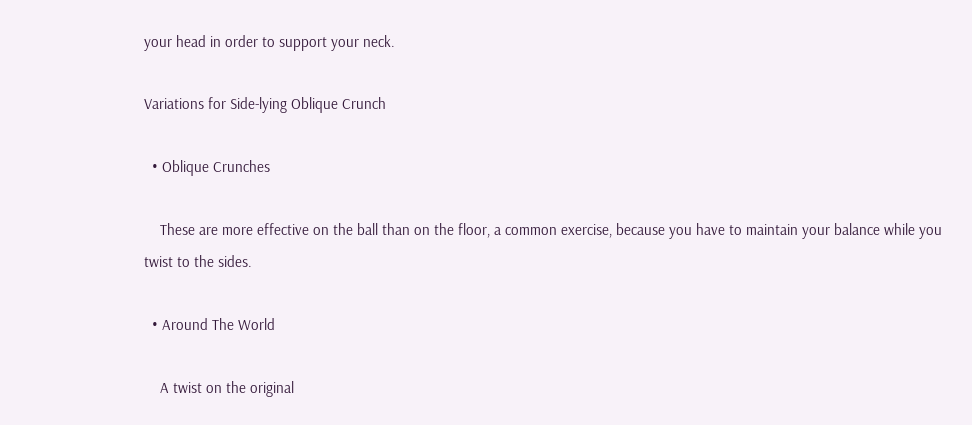your head in order to support your neck.

Variations for Side-lying Oblique Crunch

  • Oblique Crunches

    These are more effective on the ball than on the floor, a common exercise, because you have to maintain your balance while you twist to the sides.

  • Around The World

    A twist on the original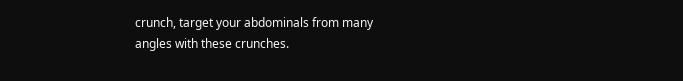crunch, target your abdominals from many angles with these crunches.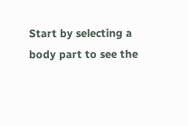Start by selecting a body part to see the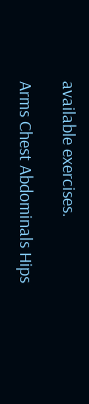available exercises.

Arms Chest Abdominals Hips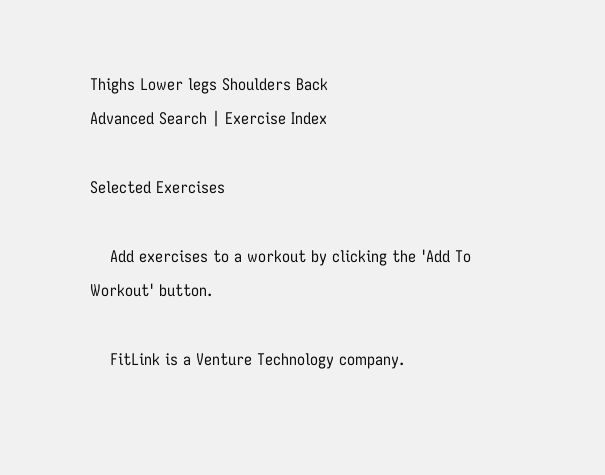Thighs Lower legs Shoulders Back
Advanced Search | Exercise Index

Selected Exercises

    Add exercises to a workout by clicking the 'Add To Workout' button.

    FitLink is a Venture Technology company.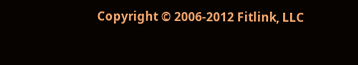Copyright © 2006-2012 Fitlink, LLC